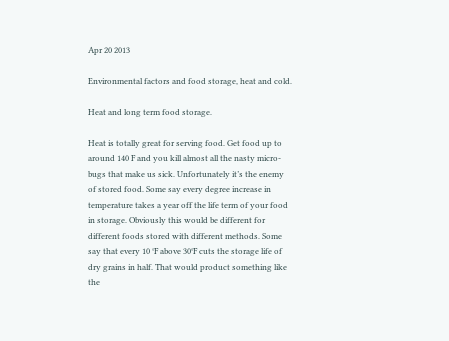Apr 20 2013

Environmental factors and food storage, heat and cold.

Heat and long term food storage.

Heat is totally great for serving food. Get food up to around 140 F and you kill almost all the nasty micro-bugs that make us sick. Unfortunately it’s the enemy of stored food. Some say every degree increase in temperature takes a year off the life term of your food in storage. Obviously this would be different for different foods stored with different methods. Some say that every 10 °F above 30°F cuts the storage life of dry grains in half. That would product something like the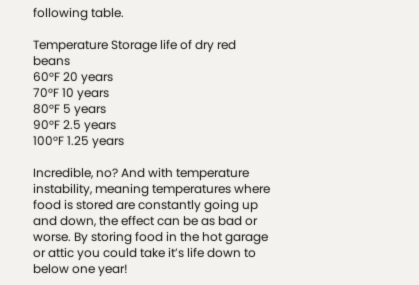following table.

Temperature Storage life of dry red beans
60°F 20 years
70°F 10 years
80°F 5 years
90°F 2.5 years
100°F 1.25 years

Incredible, no? And with temperature instability, meaning temperatures where food is stored are constantly going up and down, the effect can be as bad or worse. By storing food in the hot garage or attic you could take it’s life down to below one year!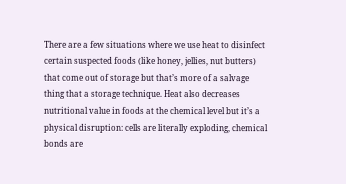There are a few situations where we use heat to disinfect certain suspected foods (like honey, jellies, nut butters) that come out of storage but that’s more of a salvage thing that a storage technique. Heat also decreases nutritional value in foods at the chemical level but it’s a physical disruption: cells are literally exploding, chemical bonds are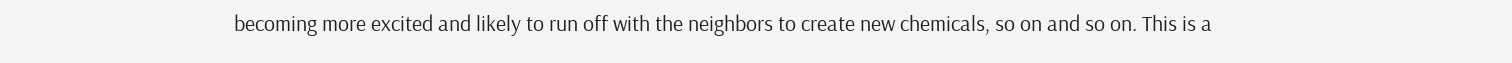becoming more excited and likely to run off with the neighbors to create new chemicals, so on and so on. This is a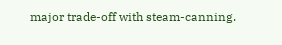major trade-off with steam-canning.